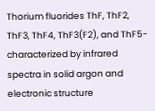Thorium fluorides ThF, ThF2, ThF3, ThF4, ThF3(F2), and ThF5- characterized by infrared spectra in solid argon and electronic structure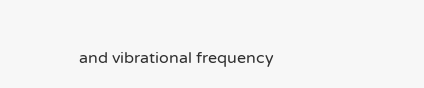and vibrational frequency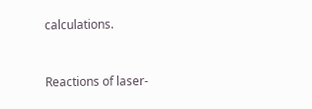calculations.


Reactions of laser-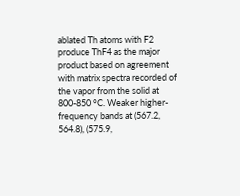ablated Th atoms with F2 produce ThF4 as the major product based on agreement with matrix spectra recorded of the vapor from the solid at 800-850 °C. Weaker higher-frequency bands at (567.2, 564.8), (575.9,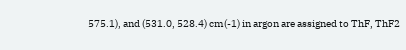575.1), and (531.0, 528.4) cm(-1) in argon are assigned to ThF, ThF2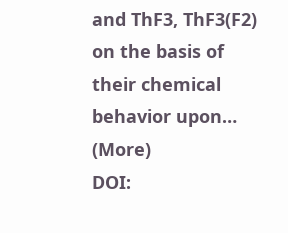and ThF3, ThF3(F2) on the basis of their chemical behavior upon… (More)
DOI: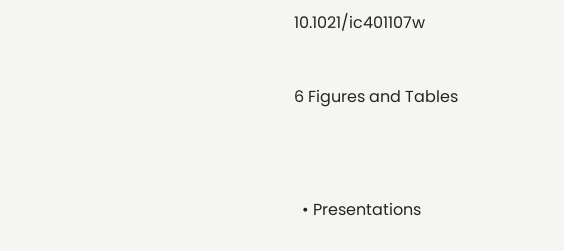10.1021/ic401107w

6 Figures and Tables


  • Presentations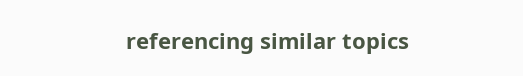referencing similar topics